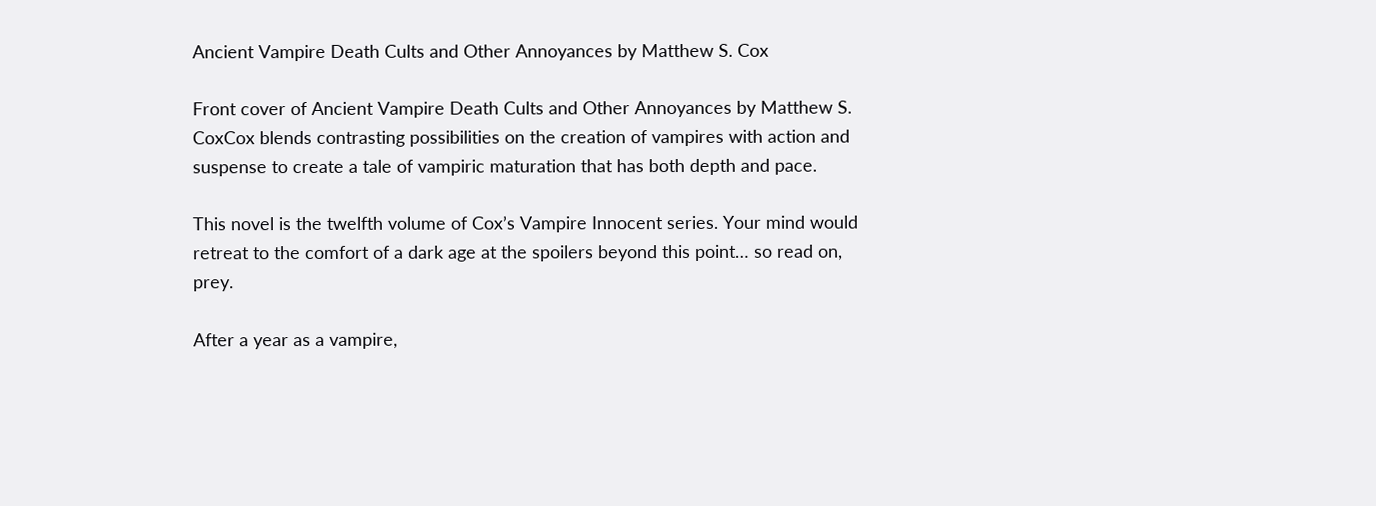Ancient Vampire Death Cults and Other Annoyances by Matthew S. Cox

Front cover of Ancient Vampire Death Cults and Other Annoyances by Matthew S. CoxCox blends contrasting possibilities on the creation of vampires with action and suspense to create a tale of vampiric maturation that has both depth and pace.

This novel is the twelfth volume of Cox’s Vampire Innocent series. Your mind would retreat to the comfort of a dark age at the spoilers beyond this point… so read on, prey.

After a year as a vampire,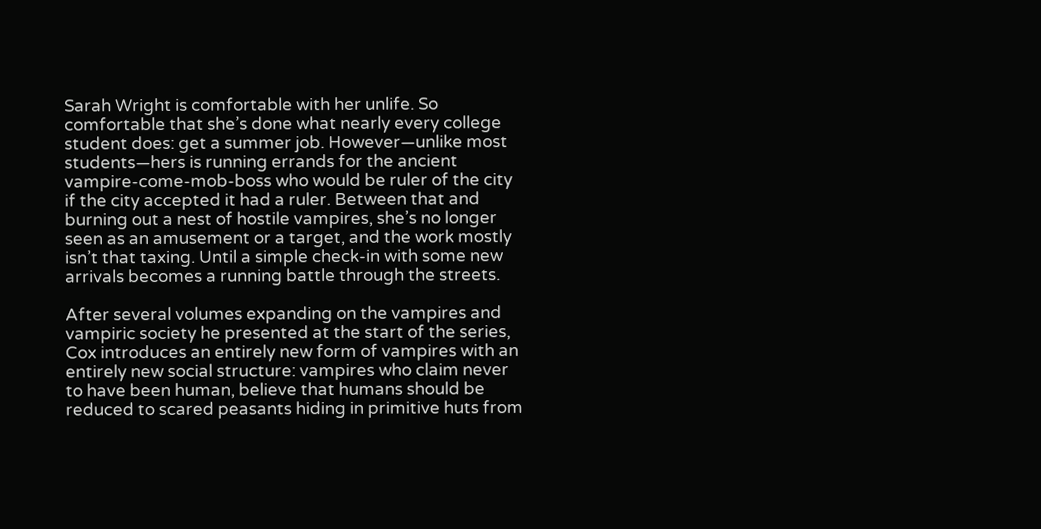Sarah Wright is comfortable with her unlife. So comfortable that she’s done what nearly every college student does: get a summer job. However—unlike most students—hers is running errands for the ancient vampire-come-mob-boss who would be ruler of the city if the city accepted it had a ruler. Between that and burning out a nest of hostile vampires, she’s no longer seen as an amusement or a target, and the work mostly isn’t that taxing. Until a simple check-in with some new arrivals becomes a running battle through the streets.

After several volumes expanding on the vampires and vampiric society he presented at the start of the series, Cox introduces an entirely new form of vampires with an entirely new social structure: vampires who claim never to have been human, believe that humans should be reduced to scared peasants hiding in primitive huts from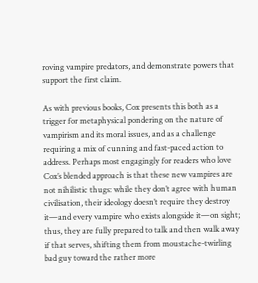roving vampire predators, and demonstrate powers that support the first claim.

As with previous books, Cox presents this both as a trigger for metaphysical pondering on the nature of vampirism and its moral issues, and as a challenge requiring a mix of cunning and fast-paced action to address. Perhaps most engagingly for readers who love Cox’s blended approach is that these new vampires are not nihilistic thugs: while they don’t agree with human civilisation, their ideology doesn’t require they destroy it—and every vampire who exists alongside it—on sight; thus, they are fully prepared to talk and then walk away if that serves, shifting them from moustache-twirling bad guy toward the rather more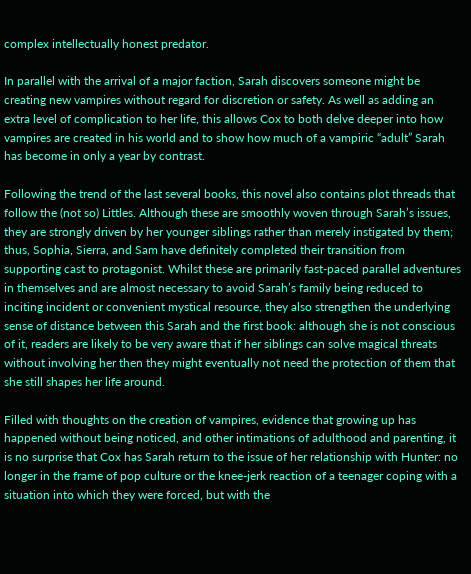complex intellectually honest predator.

In parallel with the arrival of a major faction, Sarah discovers someone might be creating new vampires without regard for discretion or safety. As well as adding an extra level of complication to her life, this allows Cox to both delve deeper into how vampires are created in his world and to show how much of a vampiric “adult” Sarah has become in only a year by contrast.

Following the trend of the last several books, this novel also contains plot threads that follow the (not so) Littles. Although these are smoothly woven through Sarah’s issues, they are strongly driven by her younger siblings rather than merely instigated by them; thus, Sophia, Sierra, and Sam have definitely completed their transition from supporting cast to protagonist. Whilst these are primarily fast-paced parallel adventures in themselves and are almost necessary to avoid Sarah’s family being reduced to inciting incident or convenient mystical resource, they also strengthen the underlying sense of distance between this Sarah and the first book: although she is not conscious of it, readers are likely to be very aware that if her siblings can solve magical threats without involving her then they might eventually not need the protection of them that she still shapes her life around.

Filled with thoughts on the creation of vampires, evidence that growing up has happened without being noticed, and other intimations of adulthood and parenting, it is no surprise that Cox has Sarah return to the issue of her relationship with Hunter: no longer in the frame of pop culture or the knee-jerk reaction of a teenager coping with a situation into which they were forced, but with the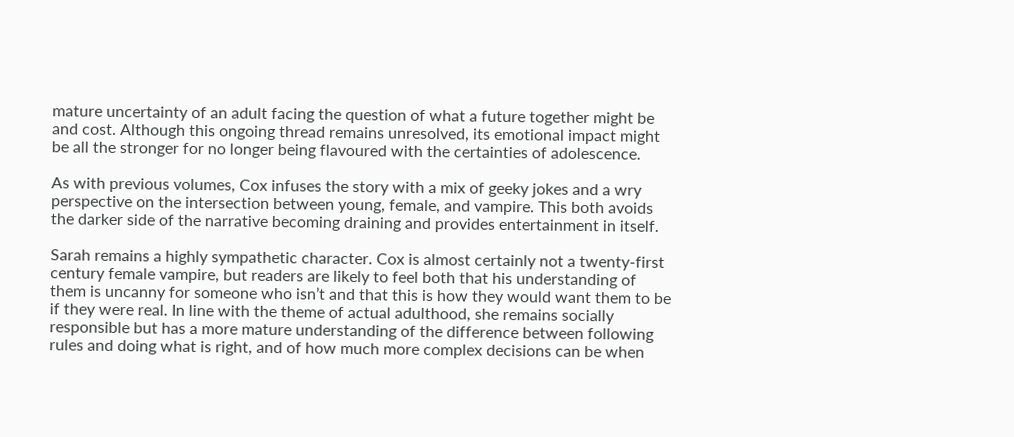mature uncertainty of an adult facing the question of what a future together might be and cost. Although this ongoing thread remains unresolved, its emotional impact might be all the stronger for no longer being flavoured with the certainties of adolescence.

As with previous volumes, Cox infuses the story with a mix of geeky jokes and a wry perspective on the intersection between young, female, and vampire. This both avoids the darker side of the narrative becoming draining and provides entertainment in itself.

Sarah remains a highly sympathetic character. Cox is almost certainly not a twenty-first century female vampire, but readers are likely to feel both that his understanding of them is uncanny for someone who isn’t and that this is how they would want them to be if they were real. In line with the theme of actual adulthood, she remains socially responsible but has a more mature understanding of the difference between following rules and doing what is right, and of how much more complex decisions can be when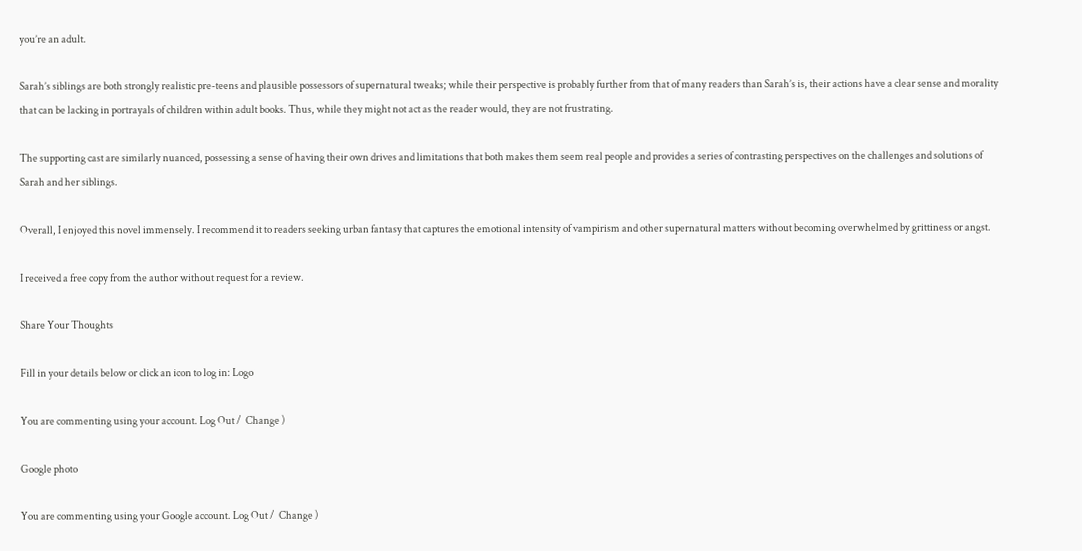you’re an adult.

Sarah’s siblings are both strongly realistic pre-teens and plausible possessors of supernatural tweaks; while their perspective is probably further from that of many readers than Sarah’s is, their actions have a clear sense and morality that can be lacking in portrayals of children within adult books. Thus, while they might not act as the reader would, they are not frustrating.

The supporting cast are similarly nuanced, possessing a sense of having their own drives and limitations that both makes them seem real people and provides a series of contrasting perspectives on the challenges and solutions of Sarah and her siblings.

Overall, I enjoyed this novel immensely. I recommend it to readers seeking urban fantasy that captures the emotional intensity of vampirism and other supernatural matters without becoming overwhelmed by grittiness or angst.

I received a free copy from the author without request for a review.

Share Your Thoughts

Fill in your details below or click an icon to log in: Logo

You are commenting using your account. Log Out /  Change )

Google photo

You are commenting using your Google account. Log Out /  Change )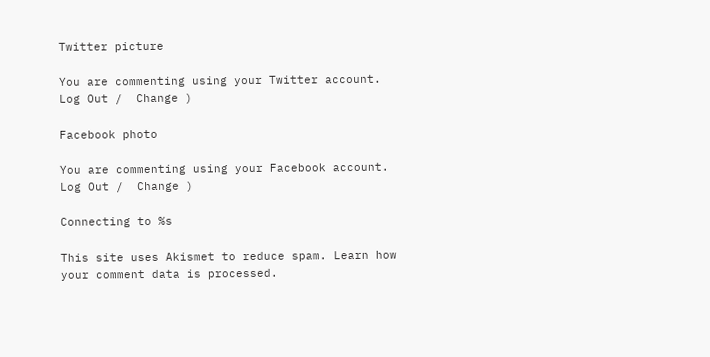Twitter picture

You are commenting using your Twitter account. Log Out /  Change )

Facebook photo

You are commenting using your Facebook account. Log Out /  Change )

Connecting to %s

This site uses Akismet to reduce spam. Learn how your comment data is processed.